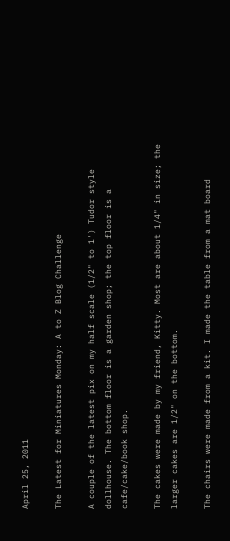April 25, 2011

The Latest for Miniatures Monday: A to Z Blog Challenge

A couple of the latest pix on my half scale (1/2" to 1') Tudor style dollhouse. The bottom floor is a garden shop; the top floor is a cafe/cake/book shop.

The cakes were made by my friend, Kitty. Most are about 1/4" in size; the larger cakes are 1/2" on the bottom.

The chairs were made from a kit. I made the table from a mat board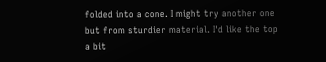folded into a cone. I might try another one but from sturdier material. I'd like the top a bit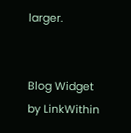larger.


Blog Widget by LinkWithin